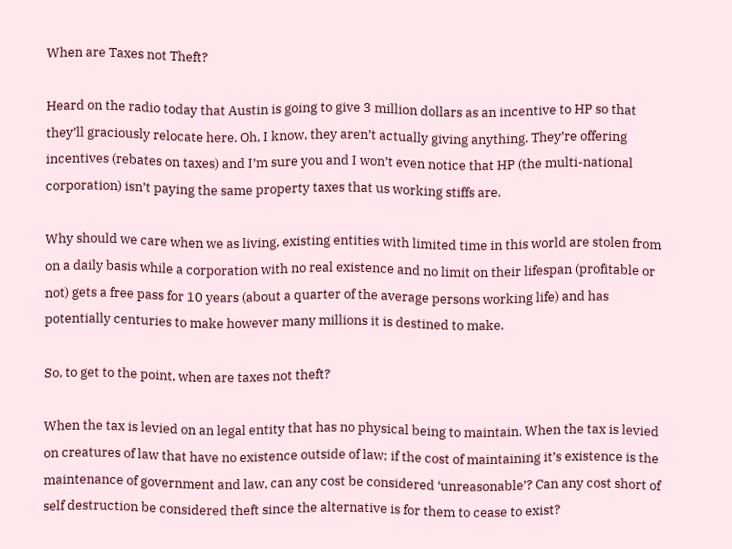When are Taxes not Theft?

Heard on the radio today that Austin is going to give 3 million dollars as an incentive to HP so that they’ll graciously relocate here. Oh, I know, they aren’t actually giving anything. They’re offering incentives (rebates on taxes) and I’m sure you and I won’t even notice that HP (the multi-national corporation) isn’t paying the same property taxes that us working stiffs are.

Why should we care when we as living, existing entities with limited time in this world are stolen from on a daily basis while a corporation with no real existence and no limit on their lifespan (profitable or not) gets a free pass for 10 years (about a quarter of the average persons working life) and has potentially centuries to make however many millions it is destined to make.

So, to get to the point, when are taxes not theft?

When the tax is levied on an legal entity that has no physical being to maintain. When the tax is levied on creatures of law that have no existence outside of law; if the cost of maintaining it’s existence is the maintenance of government and law, can any cost be considered ‘unreasonable’? Can any cost short of self destruction be considered theft since the alternative is for them to cease to exist?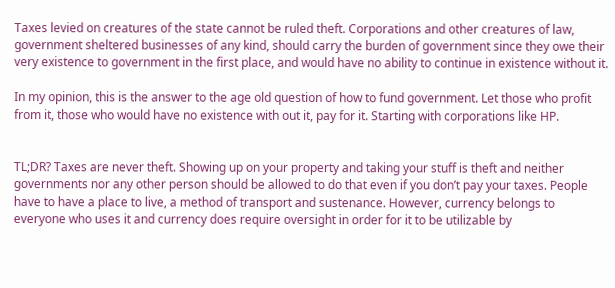Taxes levied on creatures of the state cannot be ruled theft. Corporations and other creatures of law, government sheltered businesses of any kind, should carry the burden of government since they owe their very existence to government in the first place, and would have no ability to continue in existence without it.

In my opinion, this is the answer to the age old question of how to fund government. Let those who profit from it, those who would have no existence with out it, pay for it. Starting with corporations like HP.


TL;DR? Taxes are never theft. Showing up on your property and taking your stuff is theft and neither governments nor any other person should be allowed to do that even if you don’t pay your taxes. People have to have a place to live, a method of transport and sustenance. However, currency belongs to everyone who uses it and currency does require oversight in order for it to be utilizable by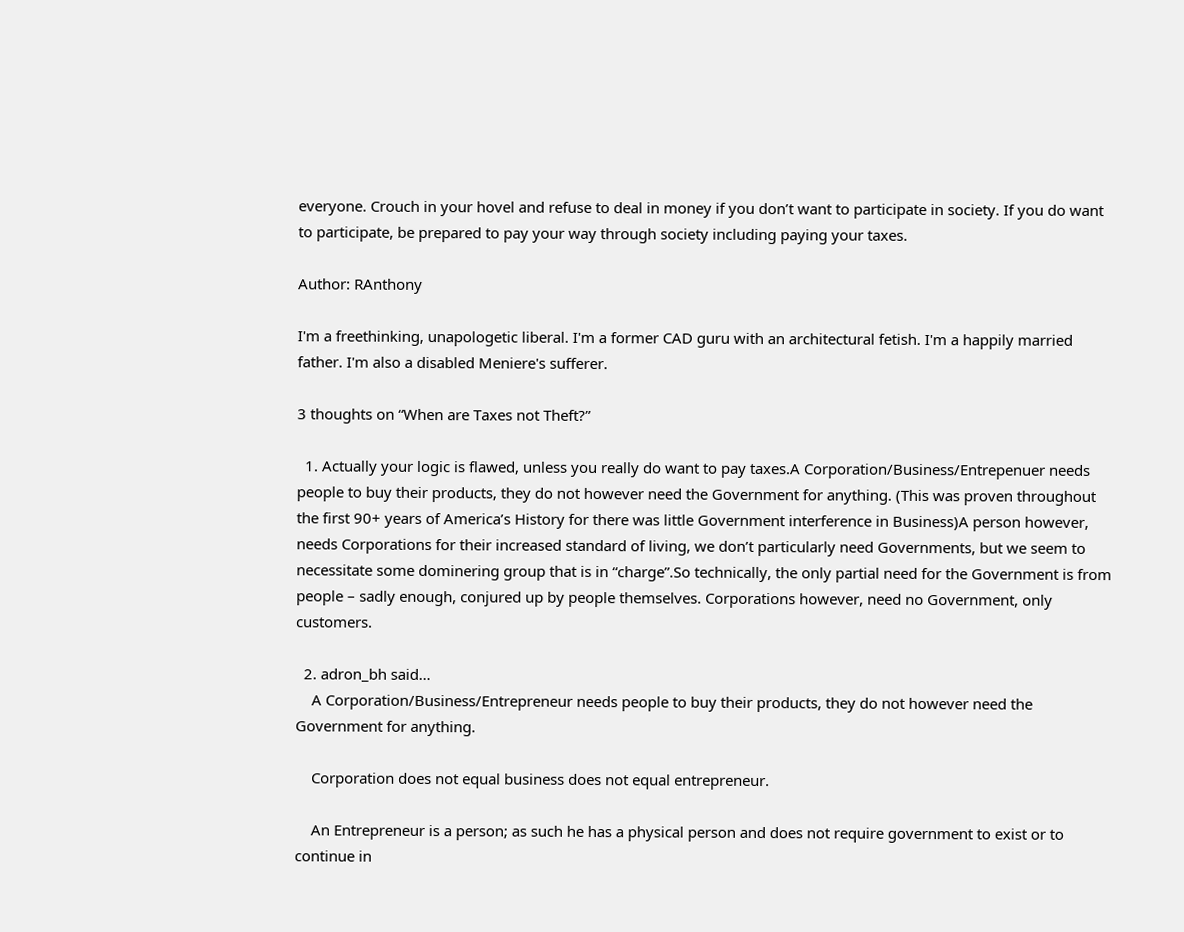everyone. Crouch in your hovel and refuse to deal in money if you don’t want to participate in society. If you do want to participate, be prepared to pay your way through society including paying your taxes.

Author: RAnthony

I'm a freethinking, unapologetic liberal. I'm a former CAD guru with an architectural fetish. I'm a happily married father. I'm also a disabled Meniere's sufferer.

3 thoughts on “When are Taxes not Theft?”

  1. Actually your logic is flawed, unless you really do want to pay taxes.A Corporation/Business/Entrepenuer needs people to buy their products, they do not however need the Government for anything. (This was proven throughout the first 90+ years of America’s History for there was little Government interference in Business)A person however, needs Corporations for their increased standard of living, we don’t particularly need Governments, but we seem to necessitate some dominering group that is in “charge”.So technically, the only partial need for the Government is from people – sadly enough, conjured up by people themselves. Corporations however, need no Government, only customers.

  2. adron_bh said…
    A Corporation/Business/Entrepreneur needs people to buy their products, they do not however need the Government for anything.

    Corporation does not equal business does not equal entrepreneur.

    An Entrepreneur is a person; as such he has a physical person and does not require government to exist or to continue in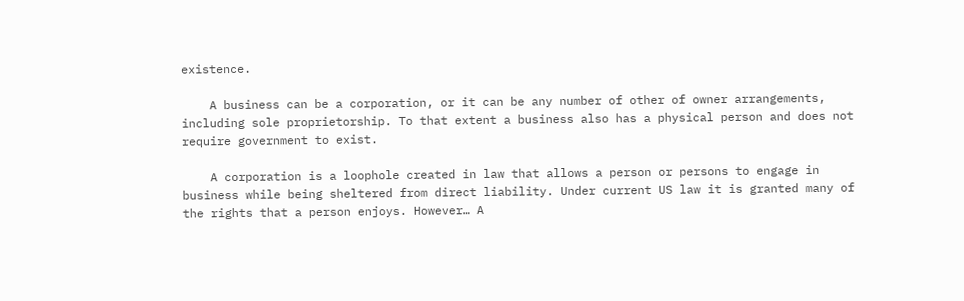existence.

    A business can be a corporation, or it can be any number of other of owner arrangements, including sole proprietorship. To that extent a business also has a physical person and does not require government to exist.

    A corporation is a loophole created in law that allows a person or persons to engage in business while being sheltered from direct liability. Under current US law it is granted many of the rights that a person enjoys. However… A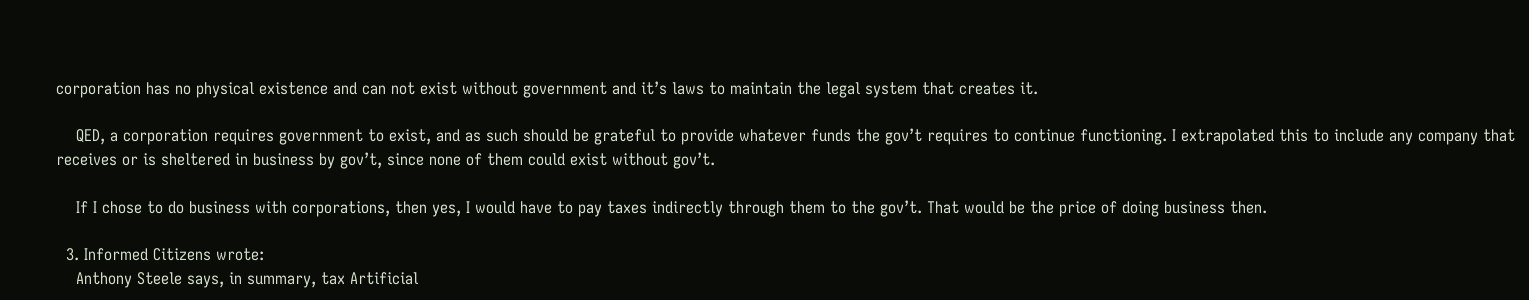corporation has no physical existence and can not exist without government and it’s laws to maintain the legal system that creates it.

    QED, a corporation requires government to exist, and as such should be grateful to provide whatever funds the gov’t requires to continue functioning. I extrapolated this to include any company that receives or is sheltered in business by gov’t, since none of them could exist without gov’t.

    If I chose to do business with corporations, then yes, I would have to pay taxes indirectly through them to the gov’t. That would be the price of doing business then.

  3. Informed Citizens wrote:
    Anthony Steele says, in summary, tax Artificial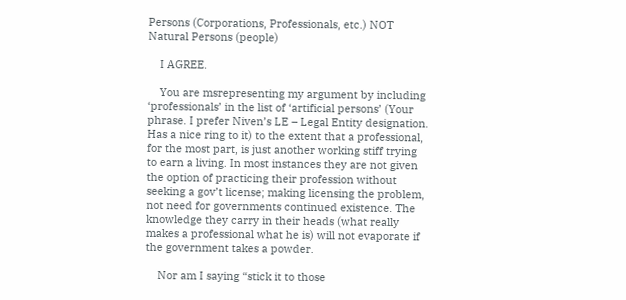Persons (Corporations, Professionals, etc.) NOT Natural Persons (people)

    I AGREE.

    You are msrepresenting my argument by including ‘professionals’ in the list of ‘artificial persons’ (Your phrase. I prefer Niven’s LE – Legal Entity designation. Has a nice ring to it) to the extent that a professional, for the most part, is just another working stiff trying to earn a living. In most instances they are not given the option of practicing their profession without seeking a gov’t license; making licensing the problem, not need for governments continued existence. The knowledge they carry in their heads (what really makes a professional what he is) will not evaporate if the government takes a powder.

    Nor am I saying “stick it to those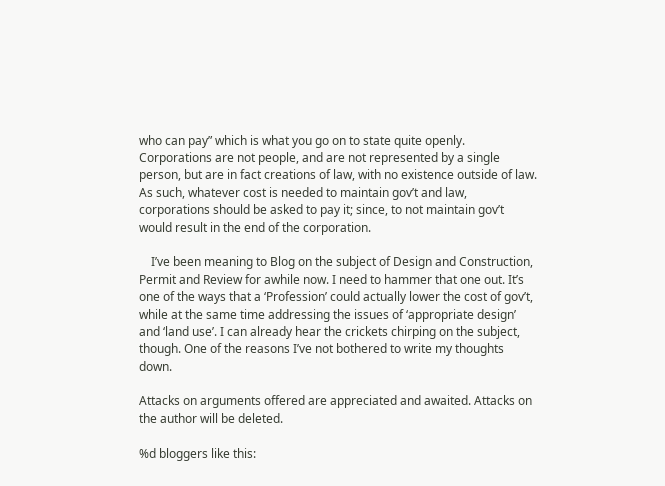who can pay” which is what you go on to state quite openly. Corporations are not people, and are not represented by a single person, but are in fact creations of law, with no existence outside of law. As such, whatever cost is needed to maintain gov’t and law, corporations should be asked to pay it; since, to not maintain gov’t would result in the end of the corporation.

    I’ve been meaning to Blog on the subject of Design and Construction, Permit and Review for awhile now. I need to hammer that one out. It’s one of the ways that a ‘Profession’ could actually lower the cost of gov’t, while at the same time addressing the issues of ‘appropriate design’ and ‘land use’. I can already hear the crickets chirping on the subject, though. One of the reasons I’ve not bothered to write my thoughts down.

Attacks on arguments offered are appreciated and awaited. Attacks on the author will be deleted.

%d bloggers like this: